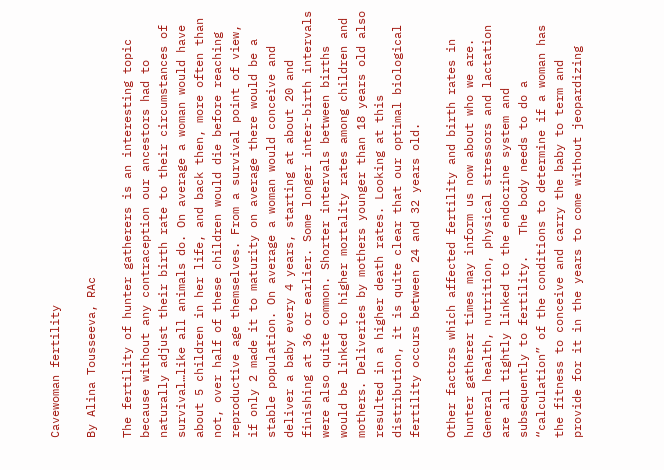Cavewoman fertility

By Alina Tousseeva, RAc

The fertility of hunter gatherers is an interesting topic because without any contraception our ancestors had to naturally adjust their birth rate to their circumstances of survival…like all animals do. On average a woman would have about 5 children in her life, and back then, more often than not, over half of these children would die before reaching reproductive age themselves. From a survival point of view, if only 2 made it to maturity on average there would be a stable population. On average a woman would conceive and deliver a baby every 4 years, starting at about 20 and finishing at 36 or earlier. Some longer inter-birth intervals were also quite common. Shorter intervals between births would be linked to higher mortality rates among children and mothers. Deliveries by mothers younger than 18 years old also resulted in a higher death rates. Looking at this distribution, it is quite clear that our optimal biological fertility occurs between 24 and 32 years old.

Other factors which affected fertility and birth rates in hunter gatherer times may inform us now about who we are. General health, nutrition, physical stressors and lactation are all tightly linked to the endocrine system and subsequently to fertility.   The body needs to do a “calculation” of the conditions to determine if a woman has the fitness to conceive and carry the baby to term and provide for it in the years to come without jeopardizing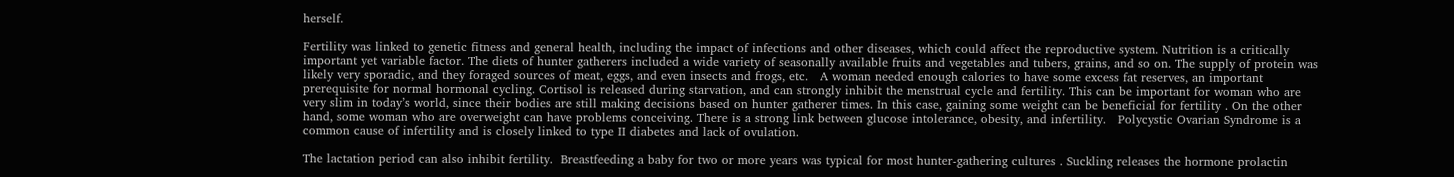herself.

Fertility was linked to genetic fitness and general health, including the impact of infections and other diseases, which could affect the reproductive system. Nutrition is a critically important yet variable factor. The diets of hunter gatherers included a wide variety of seasonally available fruits and vegetables and tubers, grains, and so on. The supply of protein was likely very sporadic, and they foraged sources of meat, eggs, and even insects and frogs, etc.   A woman needed enough calories to have some excess fat reserves, an important prerequisite for normal hormonal cycling. Cortisol is released during starvation, and can strongly inhibit the menstrual cycle and fertility. This can be important for woman who are very slim in today’s world, since their bodies are still making decisions based on hunter gatherer times. In this case, gaining some weight can be beneficial for fertility . On the other hand, some woman who are overweight can have problems conceiving. There is a strong link between glucose intolerance, obesity, and infertility.   Polycystic Ovarian Syndrome is a common cause of infertility and is closely linked to type II diabetes and lack of ovulation.

The lactation period can also inhibit fertility.  Breastfeeding a baby for two or more years was typical for most hunter-gathering cultures . Suckling releases the hormone prolactin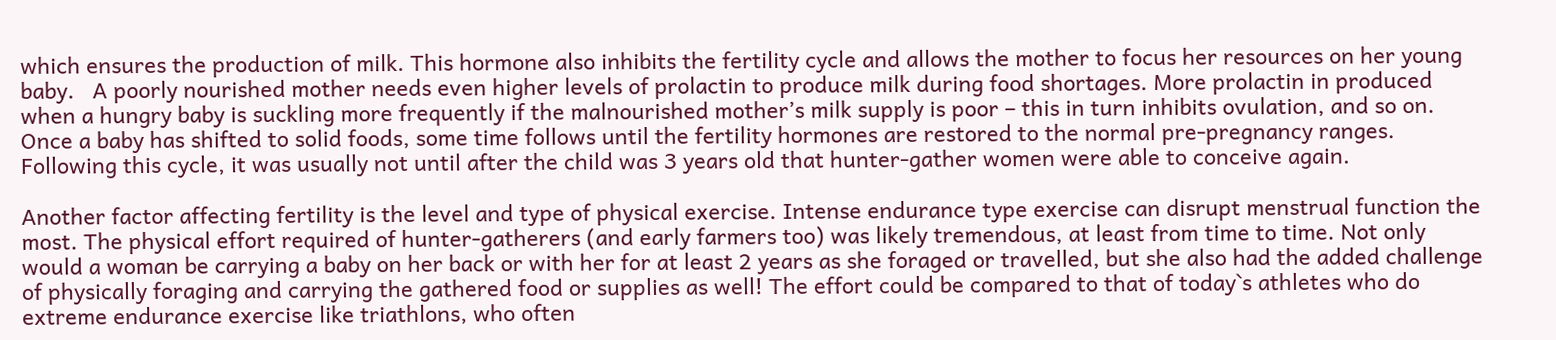which ensures the production of milk. This hormone also inhibits the fertility cycle and allows the mother to focus her resources on her young baby.   A poorly nourished mother needs even higher levels of prolactin to produce milk during food shortages. More prolactin in produced when a hungry baby is suckling more frequently if the malnourished mother’s milk supply is poor – this in turn inhibits ovulation, and so on.   Once a baby has shifted to solid foods, some time follows until the fertility hormones are restored to the normal pre-pregnancy ranges. Following this cycle, it was usually not until after the child was 3 years old that hunter-gather women were able to conceive again.

Another factor affecting fertility is the level and type of physical exercise. Intense endurance type exercise can disrupt menstrual function the most. The physical effort required of hunter-gatherers (and early farmers too) was likely tremendous, at least from time to time. Not only would a woman be carrying a baby on her back or with her for at least 2 years as she foraged or travelled, but she also had the added challenge of physically foraging and carrying the gathered food or supplies as well! The effort could be compared to that of today`s athletes who do extreme endurance exercise like triathlons, who often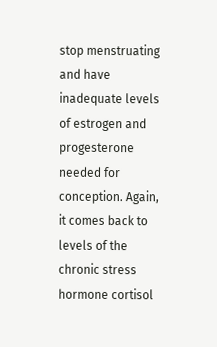stop menstruating and have inadequate levels of estrogen and progesterone needed for conception. Again, it comes back to levels of the chronic stress hormone cortisol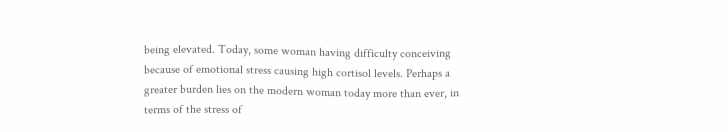being elevated. Today, some woman having difficulty conceiving because of emotional stress causing high cortisol levels. Perhaps a greater burden lies on the modern woman today more than ever, in terms of the stress of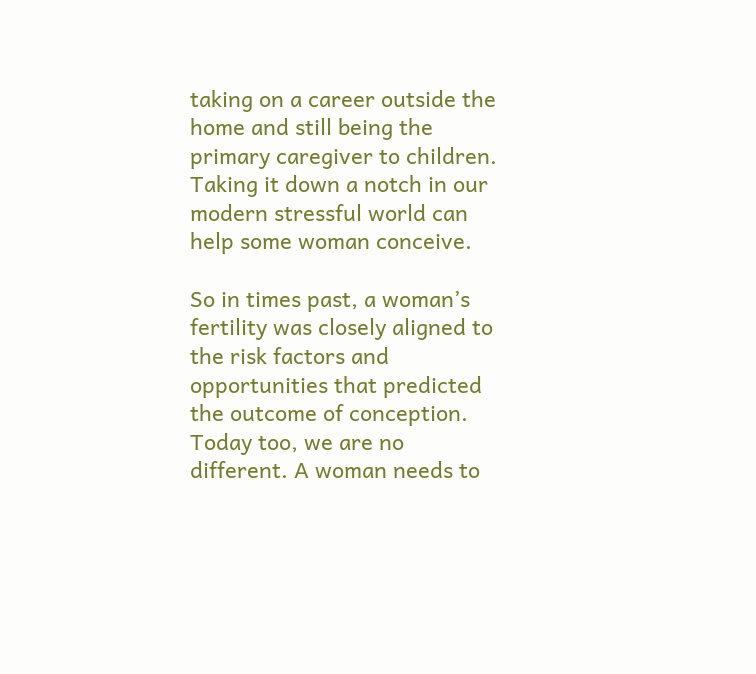taking on a career outside the home and still being the primary caregiver to children. Taking it down a notch in our modern stressful world can help some woman conceive.

So in times past, a woman’s fertility was closely aligned to the risk factors and opportunities that predicted the outcome of conception. Today too, we are no different. A woman needs to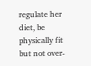regulate her diet, be physically fit but not over-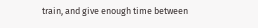train, and give enough time between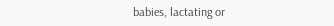babies, lactating or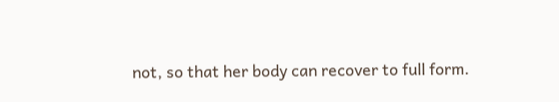not, so that her body can recover to full form.